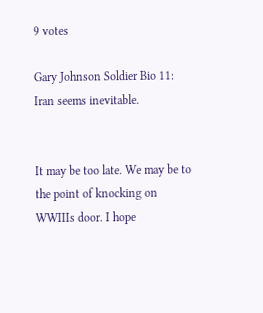9 votes

Gary Johnson Soldier Bio 11: Iran seems inevitable.


It may be too late. We may be to the point of knocking on WWIIIs door. I hope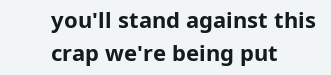you'll stand against this crap we're being put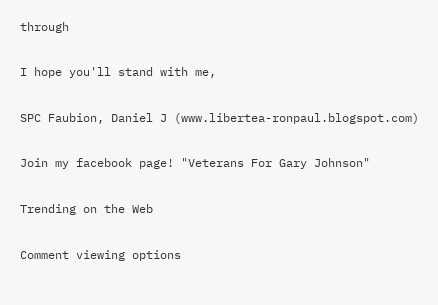through

I hope you'll stand with me,

SPC Faubion, Daniel J (www.libertea-ronpaul.blogspot.com)

Join my facebook page! "Veterans For Gary Johnson"

Trending on the Web

Comment viewing options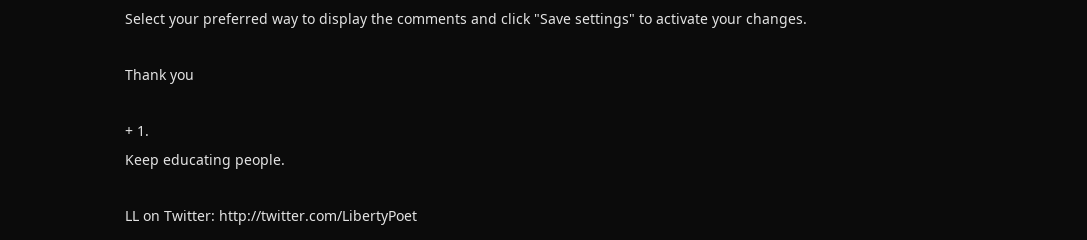Select your preferred way to display the comments and click "Save settings" to activate your changes.

Thank you

+ 1.
Keep educating people.

LL on Twitter: http://twitter.com/LibertyPoet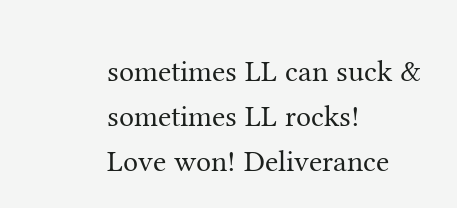sometimes LL can suck & sometimes LL rocks!
Love won! Deliverance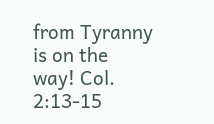from Tyranny is on the way! Col. 2:13-15